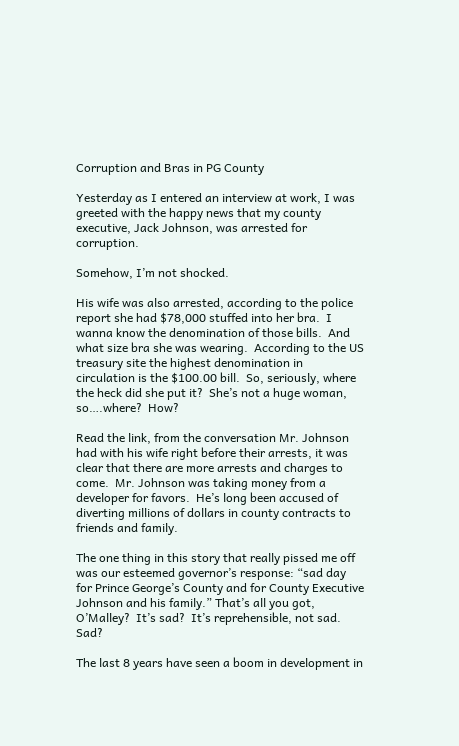Corruption and Bras in PG County

Yesterday as I entered an interview at work, I was greeted with the happy news that my county executive, Jack Johnson, was arrested for corruption.

Somehow, I’m not shocked.

His wife was also arrested, according to the police report she had $78,000 stuffed into her bra.  I wanna know the denomination of those bills.  And what size bra she was wearing.  According to the US treasury site the highest denomination in circulation is the $100.00 bill.  So, seriously, where the heck did she put it?  She’s not a huge woman, so….where?  How?

Read the link, from the conversation Mr. Johnson had with his wife right before their arrests, it was clear that there are more arrests and charges to come.  Mr. Johnson was taking money from a developer for favors.  He’s long been accused of diverting millions of dollars in county contracts to friends and family.

The one thing in this story that really pissed me off was our esteemed governor’s response: “sad day for Prince George’s County and for County Executive Johnson and his family.” That’s all you got, O’Malley?  It’s sad?  It’s reprehensible, not sad.  Sad?

The last 8 years have seen a boom in development in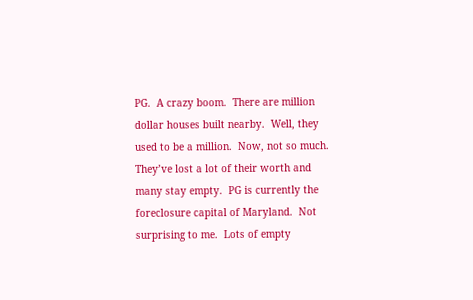PG.  A crazy boom.  There are million dollar houses built nearby.  Well, they used to be a million.  Now, not so much.  They’ve lost a lot of their worth and many stay empty.  PG is currently the foreclosure capital of Maryland.  Not surprising to me.  Lots of empty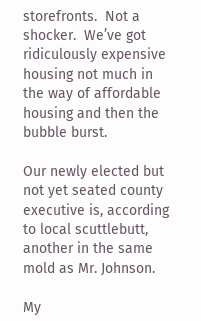storefronts.  Not a shocker.  We’ve got ridiculously expensive housing not much in the way of affordable housing and then the bubble burst.

Our newly elected but not yet seated county executive is, according to local scuttlebutt, another in the same mold as Mr. Johnson.

My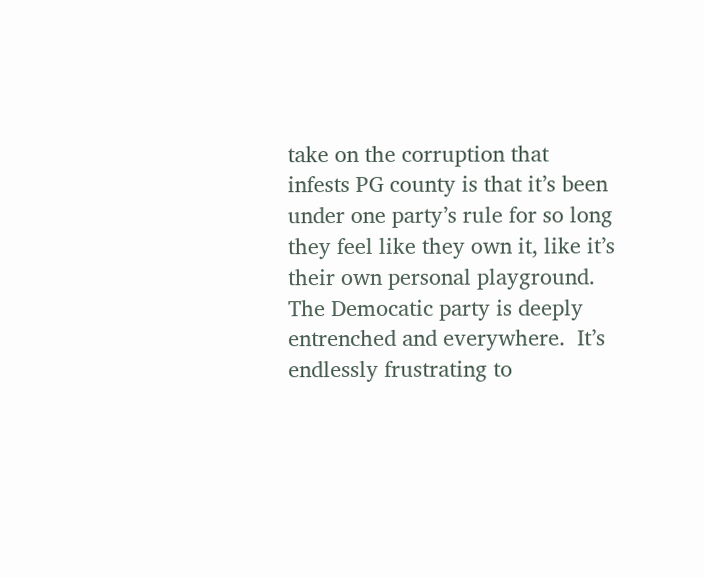take on the corruption that infests PG county is that it’s been under one party’s rule for so long they feel like they own it, like it’s their own personal playground.  The Democatic party is deeply entrenched and everywhere.  It’s endlessly frustrating to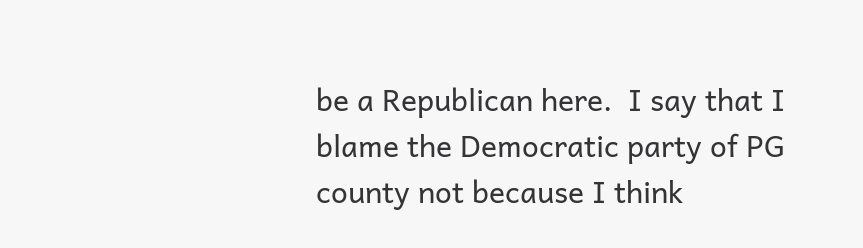be a Republican here.  I say that I blame the Democratic party of PG county not because I think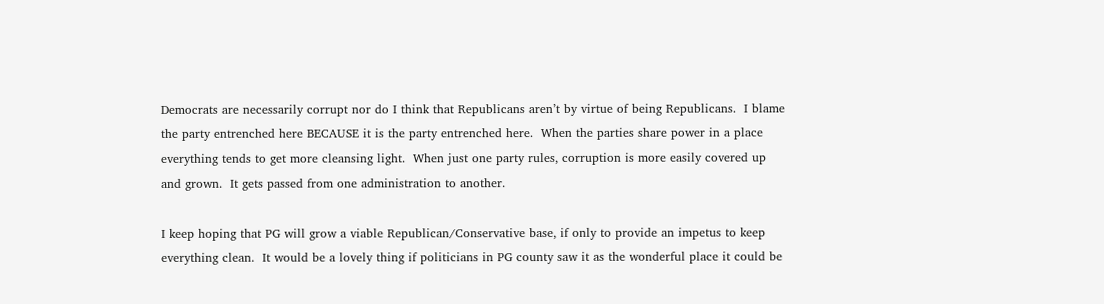Democrats are necessarily corrupt nor do I think that Republicans aren’t by virtue of being Republicans.  I blame the party entrenched here BECAUSE it is the party entrenched here.  When the parties share power in a place everything tends to get more cleansing light.  When just one party rules, corruption is more easily covered up and grown.  It gets passed from one administration to another.

I keep hoping that PG will grow a viable Republican/Conservative base, if only to provide an impetus to keep everything clean.  It would be a lovely thing if politicians in PG county saw it as the wonderful place it could be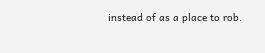instead of as a place to rob.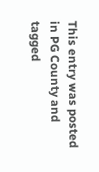This entry was posted in PG County and tagged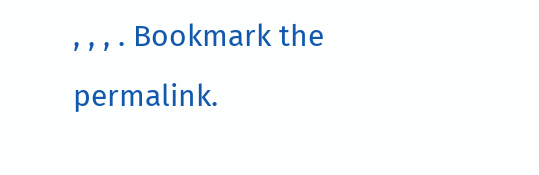, , , . Bookmark the permalink.